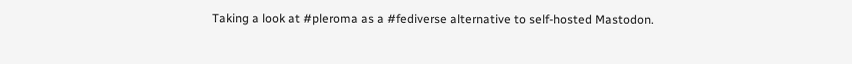Taking a look at #pleroma as a #fediverse alternative to self-hosted Mastodon.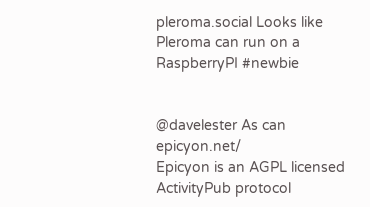pleroma.social Looks like Pleroma can run on a RaspberryPI #newbie


@davelester As can epicyon.net/
Epicyon is an AGPL licensed ActivityPub protocol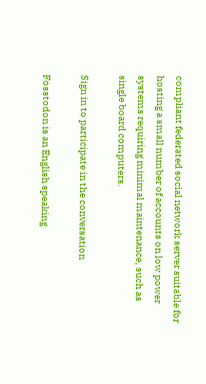compliant federated social network server suitable for hosting a small number of accounts on low power systems requiring minimal maintenance, such as single board computers.

Sign in to participate in the conversation

Fosstodon is an English speaking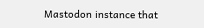Mastodon instance that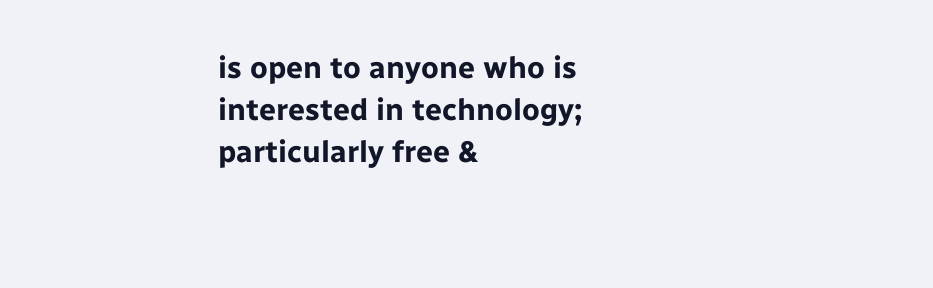is open to anyone who is interested in technology; particularly free &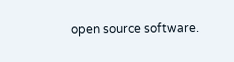open source software.